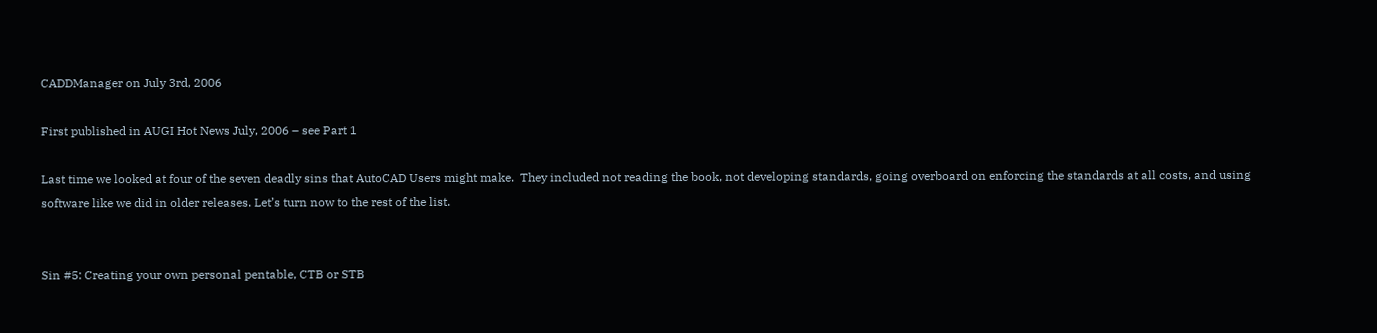CADDManager on July 3rd, 2006

First published in AUGI Hot News July, 2006 – see Part 1

Last time we looked at four of the seven deadly sins that AutoCAD Users might make.  They included not reading the book, not developing standards, going overboard on enforcing the standards at all costs, and using software like we did in older releases. Let’s turn now to the rest of the list.


Sin #5: Creating your own personal pentable, CTB or STB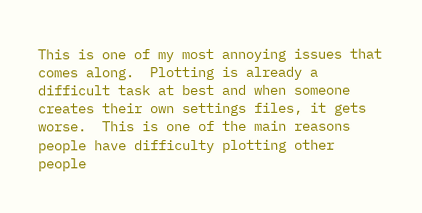This is one of my most annoying issues that comes along.  Plotting is already a difficult task at best and when someone creates their own settings files, it gets worse.  This is one of the main reasons people have difficulty plotting other people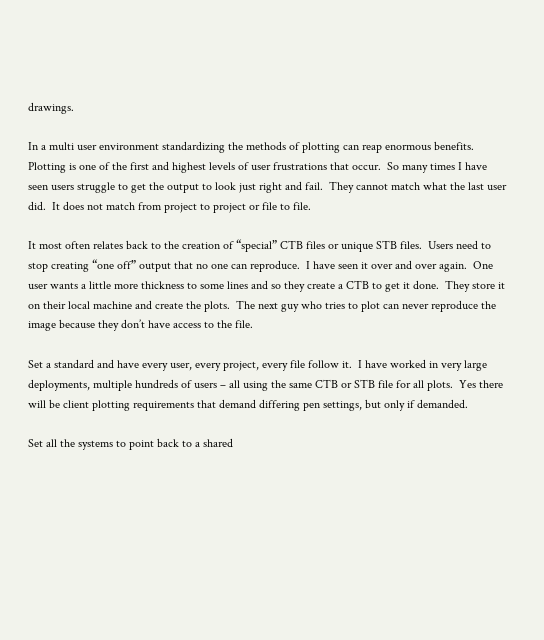drawings.

In a multi user environment standardizing the methods of plotting can reap enormous benefits.  Plotting is one of the first and highest levels of user frustrations that occur.  So many times I have seen users struggle to get the output to look just right and fail.  They cannot match what the last user did.  It does not match from project to project or file to file.

It most often relates back to the creation of “special” CTB files or unique STB files.  Users need to stop creating “one off” output that no one can reproduce.  I have seen it over and over again.  One user wants a little more thickness to some lines and so they create a CTB to get it done.  They store it on their local machine and create the plots.  The next guy who tries to plot can never reproduce the image because they don’t have access to the file.

Set a standard and have every user, every project, every file follow it.  I have worked in very large deployments, multiple hundreds of users – all using the same CTB or STB file for all plots.  Yes there will be client plotting requirements that demand differing pen settings, but only if demanded.

Set all the systems to point back to a shared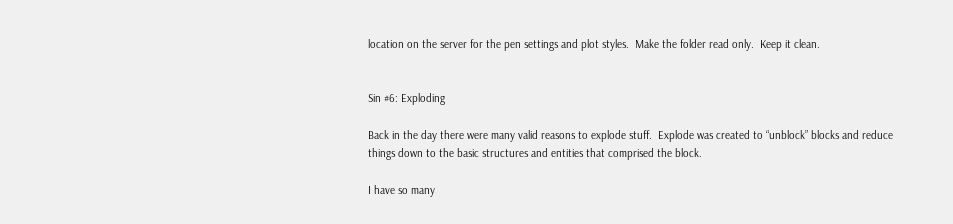location on the server for the pen settings and plot styles.  Make the folder read only.  Keep it clean.


Sin #6: Exploding

Back in the day there were many valid reasons to explode stuff.  Explode was created to “unblock” blocks and reduce things down to the basic structures and entities that comprised the block.

I have so many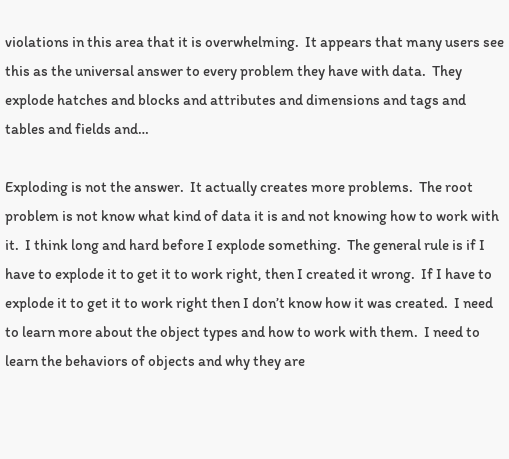violations in this area that it is overwhelming.  It appears that many users see this as the universal answer to every problem they have with data.  They explode hatches and blocks and attributes and dimensions and tags and tables and fields and…

Exploding is not the answer.  It actually creates more problems.  The root problem is not know what kind of data it is and not knowing how to work with it.  I think long and hard before I explode something.  The general rule is if I have to explode it to get it to work right, then I created it wrong.  If I have to explode it to get it to work right then I don’t know how it was created.  I need to learn more about the object types and how to work with them.  I need to learn the behaviors of objects and why they are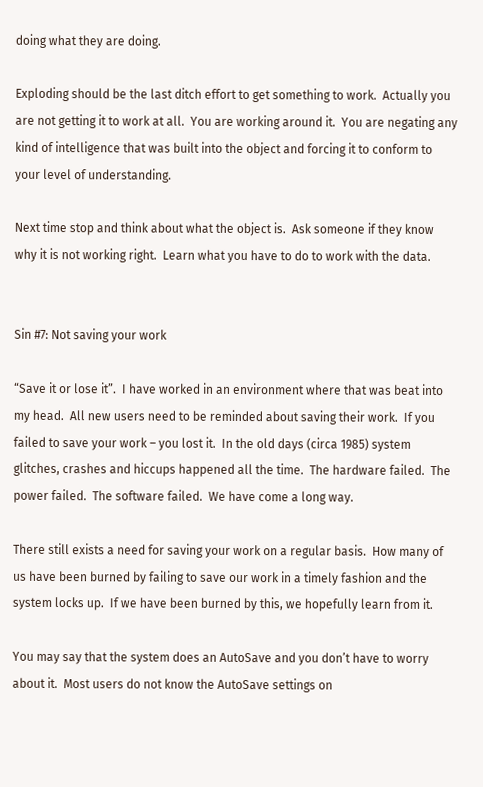doing what they are doing.

Exploding should be the last ditch effort to get something to work.  Actually you are not getting it to work at all.  You are working around it.  You are negating any kind of intelligence that was built into the object and forcing it to conform to your level of understanding.

Next time stop and think about what the object is.  Ask someone if they know why it is not working right.  Learn what you have to do to work with the data.


Sin #7: Not saving your work

“Save it or lose it”.  I have worked in an environment where that was beat into my head.  All new users need to be reminded about saving their work.  If you failed to save your work – you lost it.  In the old days (circa 1985) system glitches, crashes and hiccups happened all the time.  The hardware failed.  The power failed.  The software failed.  We have come a long way.

There still exists a need for saving your work on a regular basis.  How many of us have been burned by failing to save our work in a timely fashion and the system locks up.  If we have been burned by this, we hopefully learn from it.

You may say that the system does an AutoSave and you don’t have to worry about it.  Most users do not know the AutoSave settings on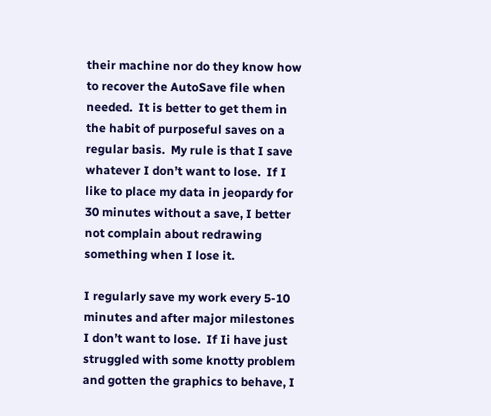their machine nor do they know how to recover the AutoSave file when needed.  It is better to get them in the habit of purposeful saves on a regular basis.  My rule is that I save whatever I don’t want to lose.  If I like to place my data in jeopardy for 30 minutes without a save, I better not complain about redrawing something when I lose it.

I regularly save my work every 5-10 minutes and after major milestones I don’t want to lose.  If Ii have just struggled with some knotty problem and gotten the graphics to behave, I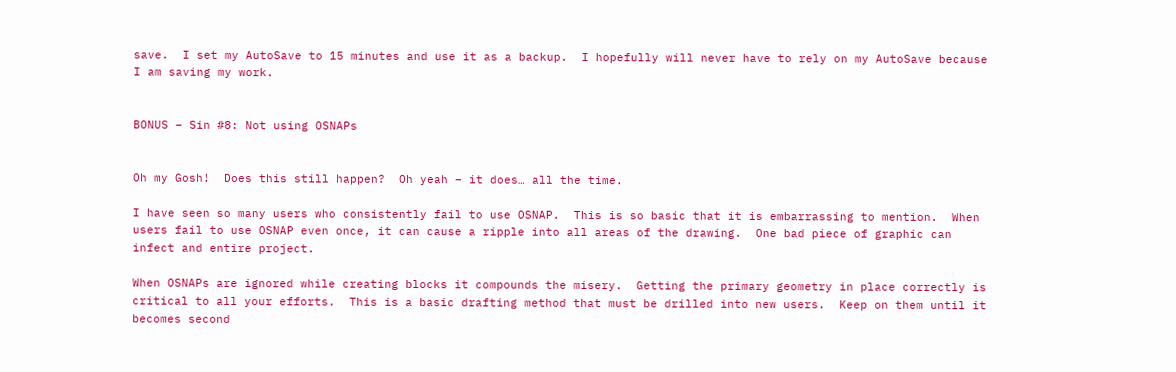save.  I set my AutoSave to 15 minutes and use it as a backup.  I hopefully will never have to rely on my AutoSave because I am saving my work.


BONUS – Sin #8: Not using OSNAPs


Oh my Gosh!  Does this still happen?  Oh yeah – it does… all the time.

I have seen so many users who consistently fail to use OSNAP.  This is so basic that it is embarrassing to mention.  When users fail to use OSNAP even once, it can cause a ripple into all areas of the drawing.  One bad piece of graphic can infect and entire project.

When OSNAPs are ignored while creating blocks it compounds the misery.  Getting the primary geometry in place correctly is critical to all your efforts.  This is a basic drafting method that must be drilled into new users.  Keep on them until it becomes second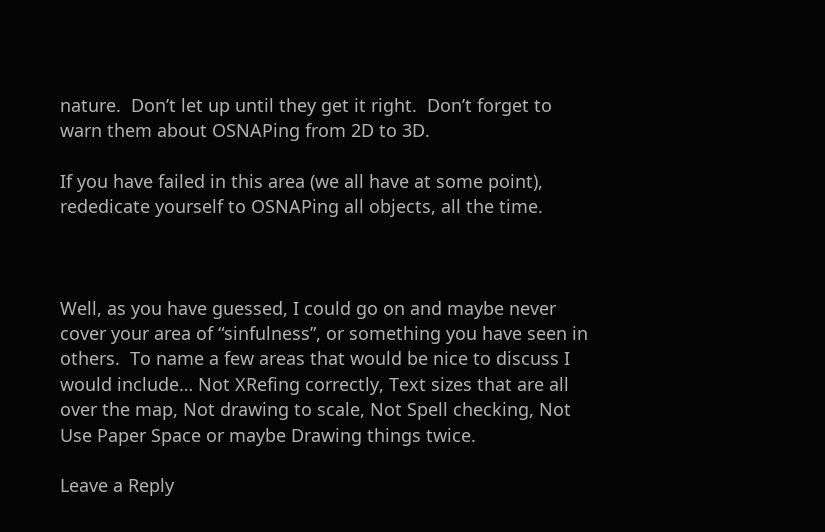nature.  Don’t let up until they get it right.  Don’t forget to warn them about OSNAPing from 2D to 3D.

If you have failed in this area (we all have at some point), rededicate yourself to OSNAPing all objects, all the time.



Well, as you have guessed, I could go on and maybe never cover your area of “sinfulness”, or something you have seen in others.  To name a few areas that would be nice to discuss I would include… Not XRefing correctly, Text sizes that are all over the map, Not drawing to scale, Not Spell checking, Not Use Paper Space or maybe Drawing things twice.

Leave a Reply